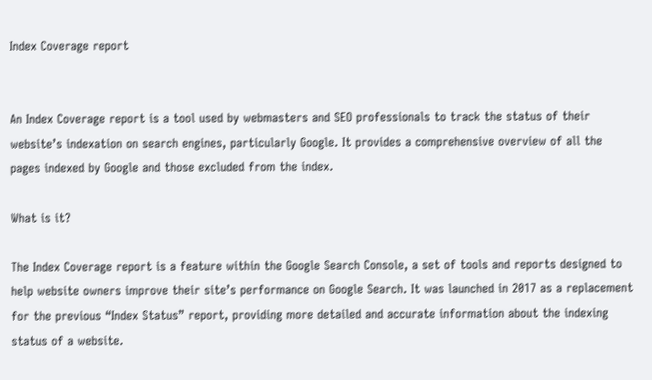Index Coverage report


An Index Coverage report is a tool used by webmasters and SEO professionals to track the status of their website’s indexation on search engines, particularly Google. It provides a comprehensive overview of all the pages indexed by Google and those excluded from the index.

What is it?

The Index Coverage report is a feature within the Google Search Console, a set of tools and reports designed to help website owners improve their site’s performance on Google Search. It was launched in 2017 as a replacement for the previous “Index Status” report, providing more detailed and accurate information about the indexing status of a website.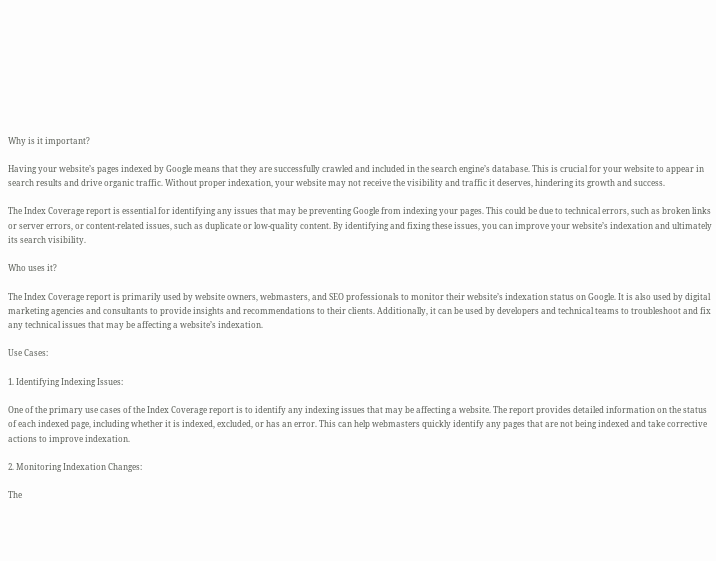Why is it important?

Having your website’s pages indexed by Google means that they are successfully crawled and included in the search engine’s database. This is crucial for your website to appear in search results and drive organic traffic. Without proper indexation, your website may not receive the visibility and traffic it deserves, hindering its growth and success.

The Index Coverage report is essential for identifying any issues that may be preventing Google from indexing your pages. This could be due to technical errors, such as broken links or server errors, or content-related issues, such as duplicate or low-quality content. By identifying and fixing these issues, you can improve your website’s indexation and ultimately its search visibility.

Who uses it?

The Index Coverage report is primarily used by website owners, webmasters, and SEO professionals to monitor their website’s indexation status on Google. It is also used by digital marketing agencies and consultants to provide insights and recommendations to their clients. Additionally, it can be used by developers and technical teams to troubleshoot and fix any technical issues that may be affecting a website’s indexation.

Use Cases:

1. Identifying Indexing Issues:

One of the primary use cases of the Index Coverage report is to identify any indexing issues that may be affecting a website. The report provides detailed information on the status of each indexed page, including whether it is indexed, excluded, or has an error. This can help webmasters quickly identify any pages that are not being indexed and take corrective actions to improve indexation.

2. Monitoring Indexation Changes:

The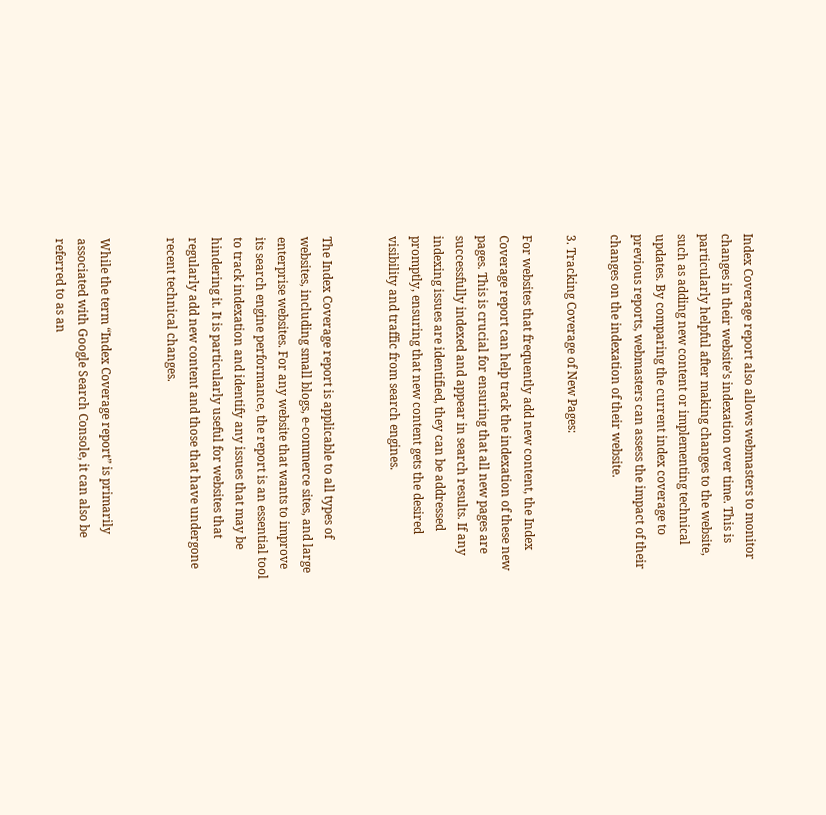Index Coverage report also allows webmasters to monitor changes in their website’s indexation over time. This is particularly helpful after making changes to the website, such as adding new content or implementing technical updates. By comparing the current index coverage to previous reports, webmasters can assess the impact of their changes on the indexation of their website.

3. Tracking Coverage of New Pages:

For websites that frequently add new content, the Index Coverage report can help track the indexation of these new pages. This is crucial for ensuring that all new pages are successfully indexed and appear in search results. If any indexing issues are identified, they can be addressed promptly, ensuring that new content gets the desired visibility and traffic from search engines.


The Index Coverage report is applicable to all types of websites, including small blogs, e-commerce sites, and large enterprise websites. For any website that wants to improve its search engine performance, the report is an essential tool to track indexation and identify any issues that may be hindering it. It is particularly useful for websites that regularly add new content and those that have undergone recent technical changes.


While the term “Index Coverage report” is primarily associated with Google Search Console, it can also be referred to as an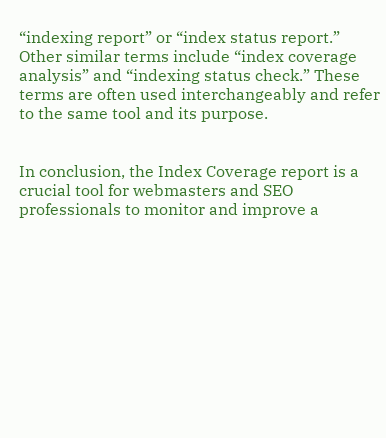“indexing report” or “index status report.” Other similar terms include “index coverage analysis” and “indexing status check.” These terms are often used interchangeably and refer to the same tool and its purpose.


In conclusion, the Index Coverage report is a crucial tool for webmasters and SEO professionals to monitor and improve a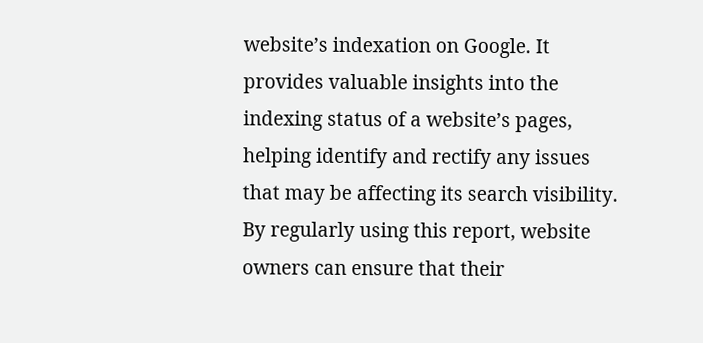website’s indexation on Google. It provides valuable insights into the indexing status of a website’s pages, helping identify and rectify any issues that may be affecting its search visibility. By regularly using this report, website owners can ensure that their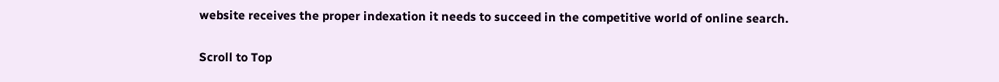website receives the proper indexation it needs to succeed in the competitive world of online search.

Scroll to Top